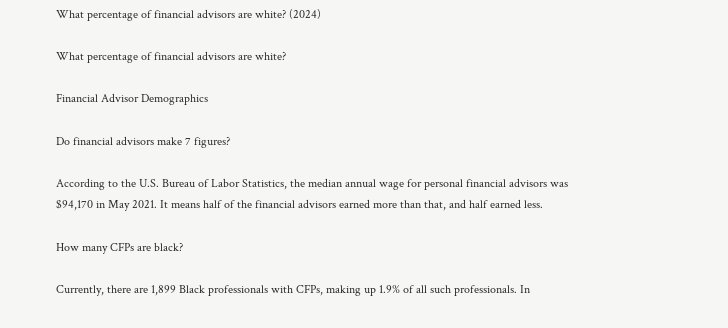What percentage of financial advisors are white? (2024)

What percentage of financial advisors are white?

Financial Advisor Demographics

Do financial advisors make 7 figures?

According to the U.S. Bureau of Labor Statistics, the median annual wage for personal financial advisors was $94,170 in May 2021. It means half of the financial advisors earned more than that, and half earned less.

How many CFPs are black?

Currently, there are 1,899 Black professionals with CFPs, making up 1.9% of all such professionals. In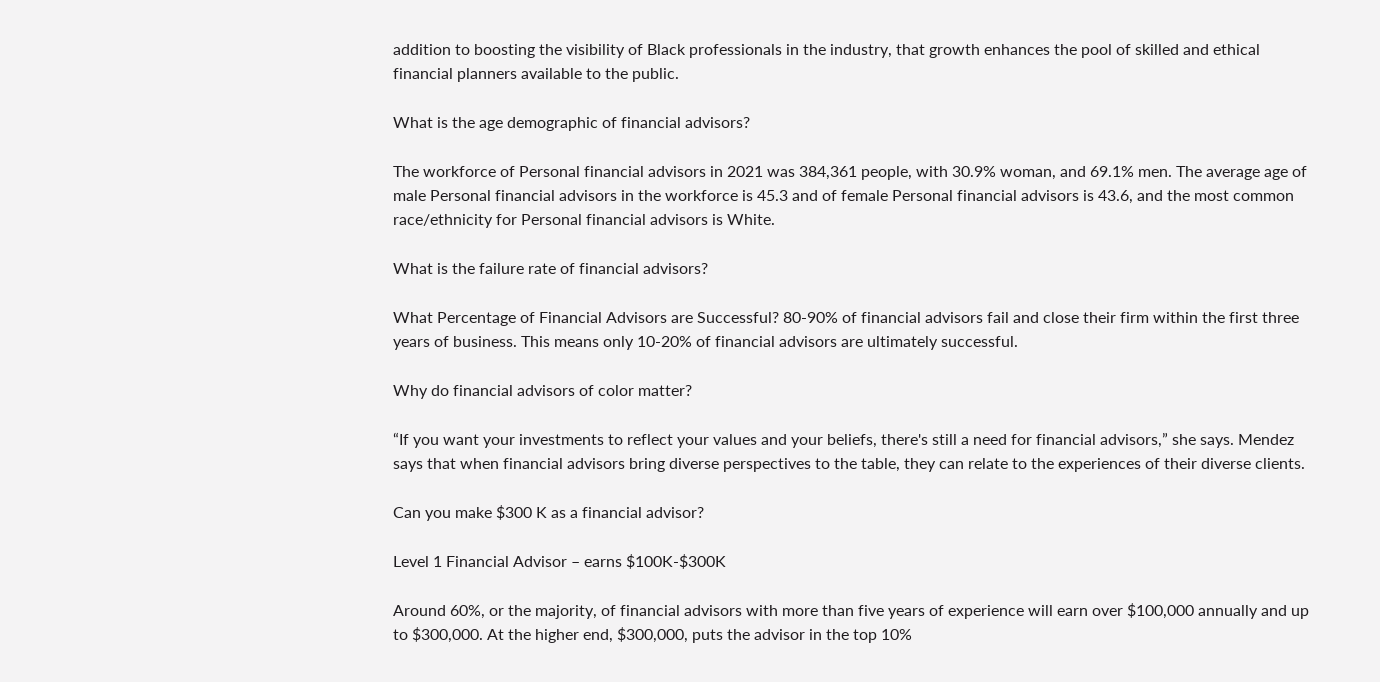addition to boosting the visibility of Black professionals in the industry, that growth enhances the pool of skilled and ethical financial planners available to the public.

What is the age demographic of financial advisors?

The workforce of Personal financial advisors in 2021 was 384,361 people, with 30.9% woman, and 69.1% men. The average age of male Personal financial advisors in the workforce is 45.3 and of female Personal financial advisors is 43.6, and the most common race/ethnicity for Personal financial advisors is White.

What is the failure rate of financial advisors?

What Percentage of Financial Advisors are Successful? 80-90% of financial advisors fail and close their firm within the first three years of business. This means only 10-20% of financial advisors are ultimately successful.

Why do financial advisors of color matter?

“If you want your investments to reflect your values and your beliefs, there's still a need for financial advisors,” she says. Mendez says that when financial advisors bring diverse perspectives to the table, they can relate to the experiences of their diverse clients.

Can you make $300 K as a financial advisor?

Level 1 Financial Advisor – earns $100K-$300K

Around 60%, or the majority, of financial advisors with more than five years of experience will earn over $100,000 annually and up to $300,000. At the higher end, $300,000, puts the advisor in the top 10%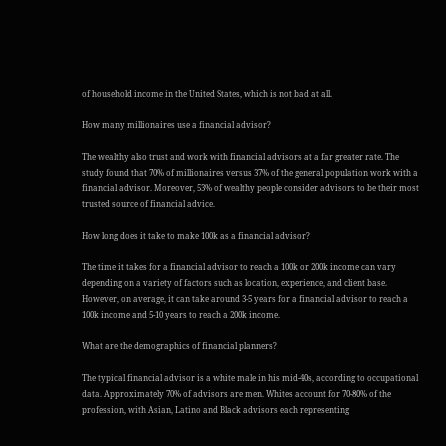of household income in the United States, which is not bad at all.

How many millionaires use a financial advisor?

The wealthy also trust and work with financial advisors at a far greater rate. The study found that 70% of millionaires versus 37% of the general population work with a financial advisor. Moreover, 53% of wealthy people consider advisors to be their most trusted source of financial advice.

How long does it take to make 100k as a financial advisor?

The time it takes for a financial advisor to reach a 100k or 200k income can vary depending on a variety of factors such as location, experience, and client base. However, on average, it can take around 3-5 years for a financial advisor to reach a 100k income and 5-10 years to reach a 200k income.

What are the demographics of financial planners?

The typical financial advisor is a white male in his mid-40s, according to occupational data. Approximately 70% of advisors are men. Whites account for 70-80% of the profession, with Asian, Latino and Black advisors each representing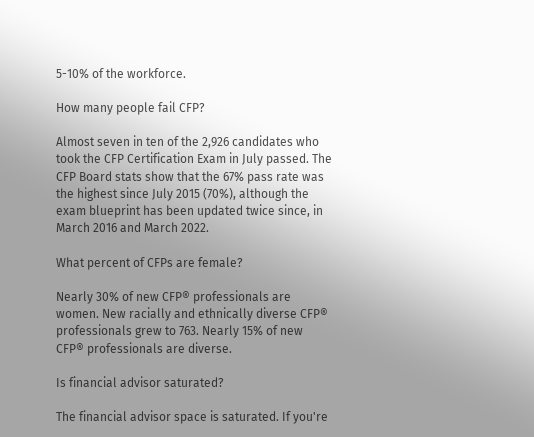5-10% of the workforce.

How many people fail CFP?

Almost seven in ten of the 2,926 candidates who took the CFP Certification Exam in July passed. The CFP Board stats show that the 67% pass rate was the highest since July 2015 (70%), although the exam blueprint has been updated twice since, in March 2016 and March 2022.

What percent of CFPs are female?

Nearly 30% of new CFP® professionals are women. New racially and ethnically diverse CFP® professionals grew to 763. Nearly 15% of new CFP® professionals are diverse.

Is financial advisor saturated?

The financial advisor space is saturated. If you're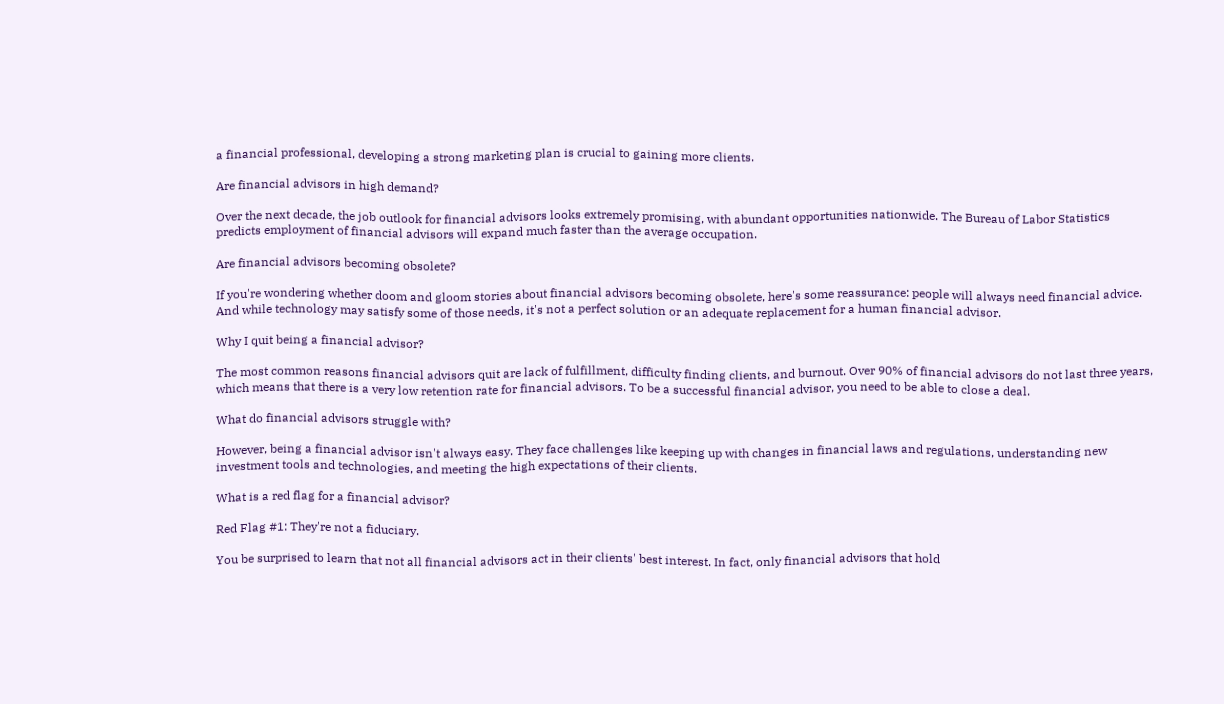a financial professional, developing a strong marketing plan is crucial to gaining more clients.

Are financial advisors in high demand?

Over the next decade, the job outlook for financial advisors looks extremely promising, with abundant opportunities nationwide. The Bureau of Labor Statistics predicts employment of financial advisors will expand much faster than the average occupation.

Are financial advisors becoming obsolete?

If you're wondering whether doom and gloom stories about financial advisors becoming obsolete, here's some reassurance: people will always need financial advice. And while technology may satisfy some of those needs, it's not a perfect solution or an adequate replacement for a human financial advisor.

Why I quit being a financial advisor?

The most common reasons financial advisors quit are lack of fulfillment, difficulty finding clients, and burnout. Over 90% of financial advisors do not last three years, which means that there is a very low retention rate for financial advisors. To be a successful financial advisor, you need to be able to close a deal.

What do financial advisors struggle with?

However, being a financial advisor isn't always easy. They face challenges like keeping up with changes in financial laws and regulations, understanding new investment tools and technologies, and meeting the high expectations of their clients.

What is a red flag for a financial advisor?

Red Flag #1: They're not a fiduciary.

You be surprised to learn that not all financial advisors act in their clients' best interest. In fact, only financial advisors that hold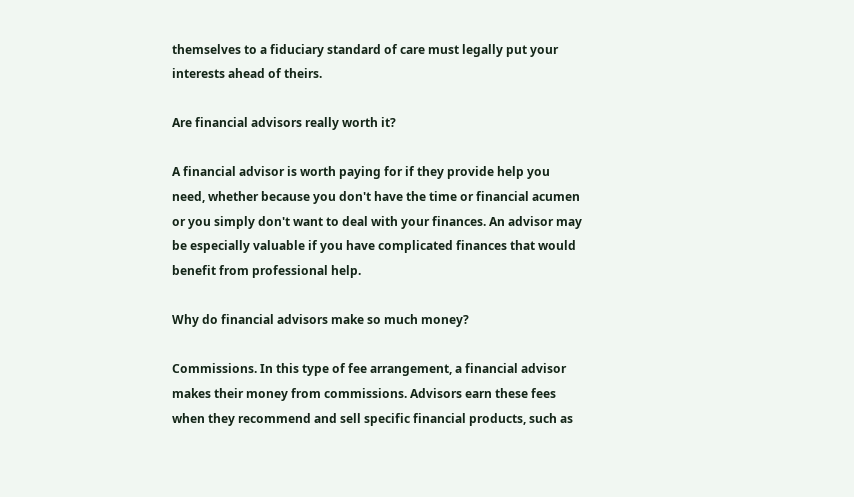themselves to a fiduciary standard of care must legally put your interests ahead of theirs.

Are financial advisors really worth it?

A financial advisor is worth paying for if they provide help you need, whether because you don't have the time or financial acumen or you simply don't want to deal with your finances. An advisor may be especially valuable if you have complicated finances that would benefit from professional help.

Why do financial advisors make so much money?

Commissions. In this type of fee arrangement, a financial advisor makes their money from commissions. Advisors earn these fees when they recommend and sell specific financial products, such as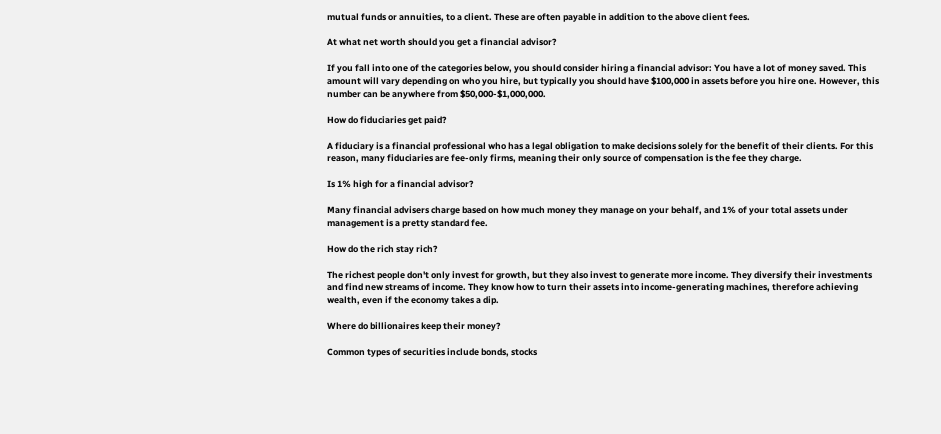mutual funds or annuities, to a client. These are often payable in addition to the above client fees.

At what net worth should you get a financial advisor?

If you fall into one of the categories below, you should consider hiring a financial advisor: You have a lot of money saved. This amount will vary depending on who you hire, but typically you should have $100,000 in assets before you hire one. However, this number can be anywhere from $50,000-$1,000,000.

How do fiduciaries get paid?

A fiduciary is a financial professional who has a legal obligation to make decisions solely for the benefit of their clients. For this reason, many fiduciaries are fee-only firms, meaning their only source of compensation is the fee they charge.

Is 1% high for a financial advisor?

Many financial advisers charge based on how much money they manage on your behalf, and 1% of your total assets under management is a pretty standard fee.

How do the rich stay rich?

The richest people don't only invest for growth, but they also invest to generate more income. They diversify their investments and find new streams of income. They know how to turn their assets into income-generating machines, therefore achieving wealth, even if the economy takes a dip.

Where do billionaires keep their money?

Common types of securities include bonds, stocks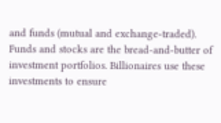and funds (mutual and exchange-traded). Funds and stocks are the bread-and-butter of investment portfolios. Billionaires use these investments to ensure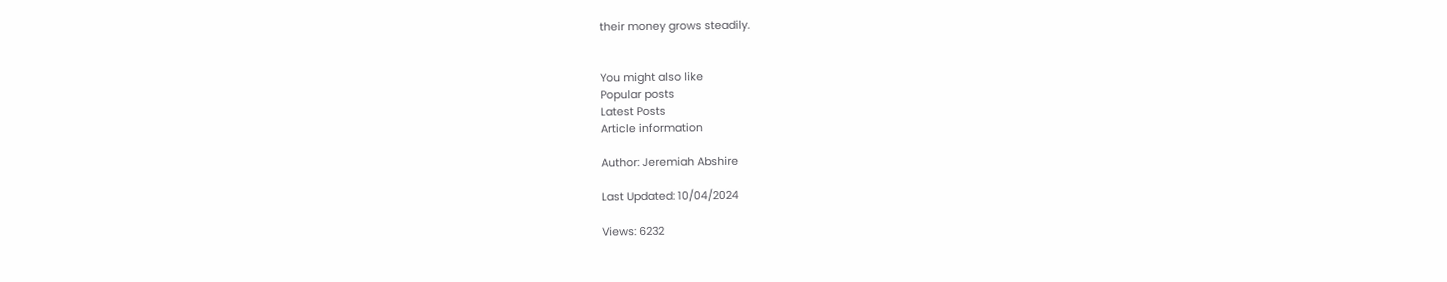their money grows steadily.


You might also like
Popular posts
Latest Posts
Article information

Author: Jeremiah Abshire

Last Updated: 10/04/2024

Views: 6232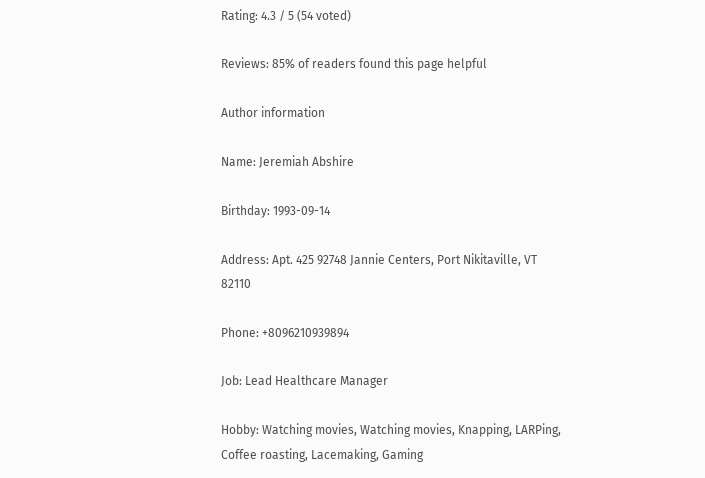Rating: 4.3 / 5 (54 voted)

Reviews: 85% of readers found this page helpful

Author information

Name: Jeremiah Abshire

Birthday: 1993-09-14

Address: Apt. 425 92748 Jannie Centers, Port Nikitaville, VT 82110

Phone: +8096210939894

Job: Lead Healthcare Manager

Hobby: Watching movies, Watching movies, Knapping, LARPing, Coffee roasting, Lacemaking, Gaming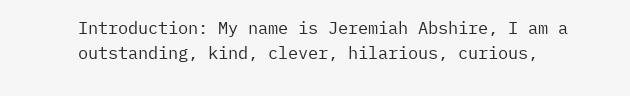Introduction: My name is Jeremiah Abshire, I am a outstanding, kind, clever, hilarious, curious,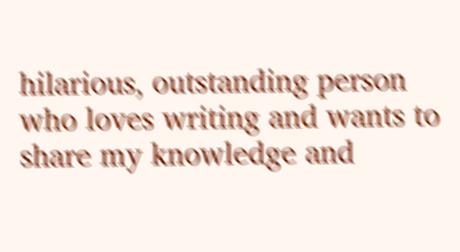hilarious, outstanding person who loves writing and wants to share my knowledge and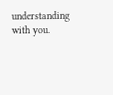understanding with you.